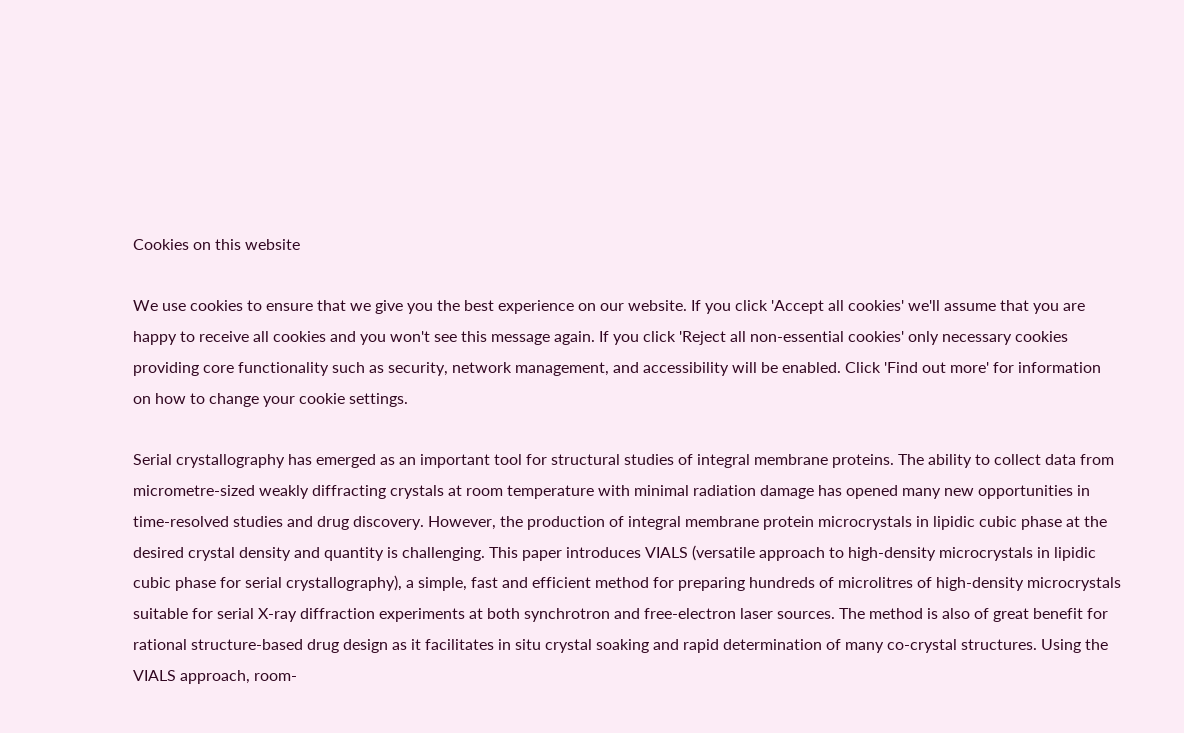Cookies on this website

We use cookies to ensure that we give you the best experience on our website. If you click 'Accept all cookies' we'll assume that you are happy to receive all cookies and you won't see this message again. If you click 'Reject all non-essential cookies' only necessary cookies providing core functionality such as security, network management, and accessibility will be enabled. Click 'Find out more' for information on how to change your cookie settings.

Serial crystallography has emerged as an important tool for structural studies of integral membrane proteins. The ability to collect data from micrometre-sized weakly diffracting crystals at room temperature with minimal radiation damage has opened many new opportunities in time-resolved studies and drug discovery. However, the production of integral membrane protein microcrystals in lipidic cubic phase at the desired crystal density and quantity is challenging. This paper introduces VIALS (versatile approach to high-density microcrystals in lipidic cubic phase for serial crystallography), a simple, fast and efficient method for preparing hundreds of microlitres of high-density microcrystals suitable for serial X-ray diffraction experiments at both synchrotron and free-electron laser sources. The method is also of great benefit for rational structure-based drug design as it facilitates in situ crystal soaking and rapid determination of many co-crystal structures. Using the VIALS approach, room-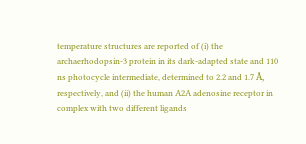temperature structures are reported of (i) the archaerhodopsin-3 protein in its dark-adapted state and 110 ns photocycle intermediate, determined to 2.2 and 1.7 Å, respectively, and (ii) the human A2A adenosine receptor in complex with two different ligands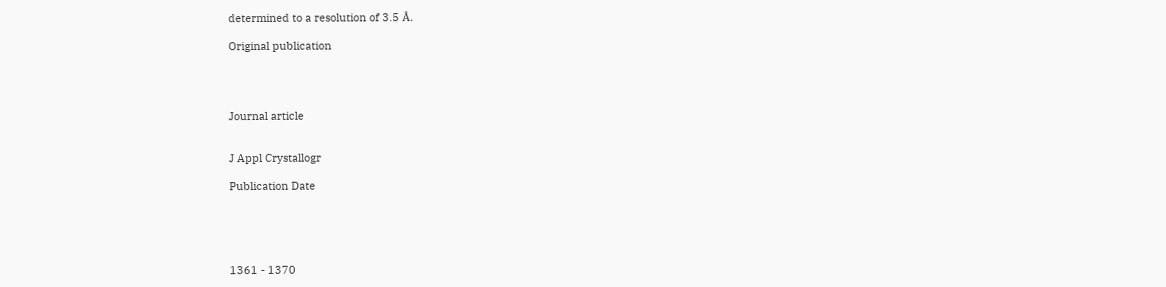determined to a resolution of 3.5 Å.

Original publication




Journal article


J Appl Crystallogr

Publication Date





1361 - 1370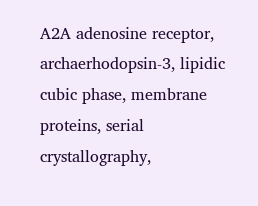A2A adenosine receptor, archaerhodopsin-3, lipidic cubic phase, membrane proteins, serial crystallography,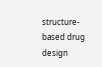structure-based drug design